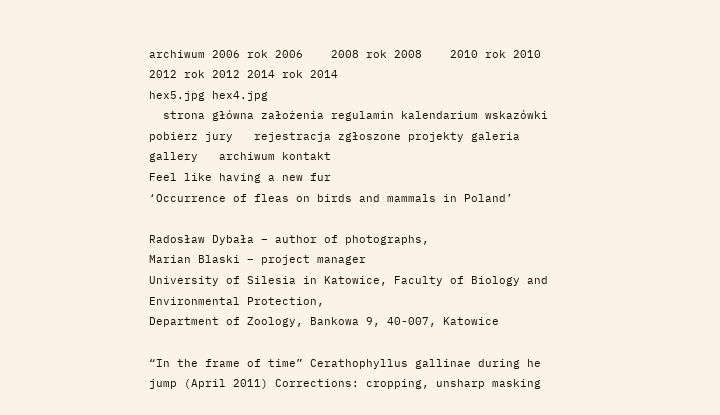archiwum 2006 rok 2006    2008 rok 2008    2010 rok 2010    2012 rok 2012 2014 rok 2014
hex5.jpg hex4.jpg
  strona główna założenia regulamin kalendarium wskazówki pobierz jury   rejestracja zgłoszone projekty galeria gallery   archiwum kontakt
Feel like having a new fur
‘Occurrence of fleas on birds and mammals in Poland’

Radosław Dybała – author of photographs,
Marian Blaski – project manager
University of Silesia in Katowice, Faculty of Biology and Environmental Protection,
Department of Zoology, Bankowa 9, 40-007, Katowice

“In the frame of time” Cerathophyllus gallinae during he jump (April 2011) Corrections: cropping, unsharp masking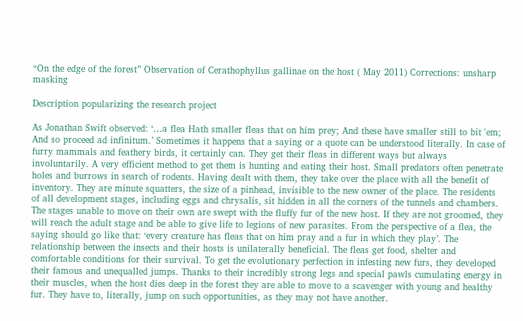“On the edge of the forest” Observation of Cerathophyllus gallinae on the host ( May 2011) Corrections: unsharp masking

Description popularizing the research project

As Jonathan Swift observed: ‘…a flea Hath smaller fleas that on him prey; And these have smaller still to bit 'em; And so proceed ad infinitum.’ Sometimes it happens that a saying or a quote can be understood literally. In case of furry mammals and feathery birds, it certainly can. They get their fleas in different ways but always involuntarily. A very efficient method to get them is hunting and eating their host. Small predators often penetrate holes and burrows in search of rodents. Having dealt with them, they take over the place with all the benefit of inventory. They are minute squatters, the size of a pinhead, invisible to the new owner of the place. The residents of all development stages, including eggs and chrysalis, sit hidden in all the corners of the tunnels and chambers. The stages unable to move on their own are swept with the fluffy fur of the new host. If they are not groomed, they will reach the adult stage and be able to give life to legions of new parasites. From the perspective of a flea, the saying should go like that: ‘every creature has fleas that on him pray and a fur in which they play’. The relationship between the insects and their hosts is unilaterally beneficial. The fleas get food, shelter and comfortable conditions for their survival. To get the evolutionary perfection in infesting new furs, they developed their famous and unequalled jumps. Thanks to their incredibly strong legs and special pawls cumulating energy in their muscles, when the host dies deep in the forest they are able to move to a scavenger with young and healthy fur. They have to, literally, jump on such opportunities, as they may not have another.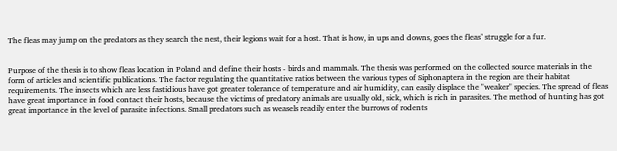The fleas may jump on the predators as they search the nest, their legions wait for a host. That is how, in ups and downs, goes the fleas’ struggle for a fur.


Purpose of the thesis is to show fleas location in Poland and define their hosts - birds and mammals. The thesis was performed on the collected source materials in the form of articles and scientific publications. The factor regulating the quantitative ratios between the various types of Siphonaptera in the region are their habitat requirements. The insects which are less fastidious have got greater tolerance of temperature and air humidity, can easily displace the "weaker" species. The spread of fleas have great importance in food contact their hosts, because the victims of predatory animals are usually old, sick, which is rich in parasites. The method of hunting has got great importance in the level of parasite infections. Small predators such as weasels readily enter the burrows of rodents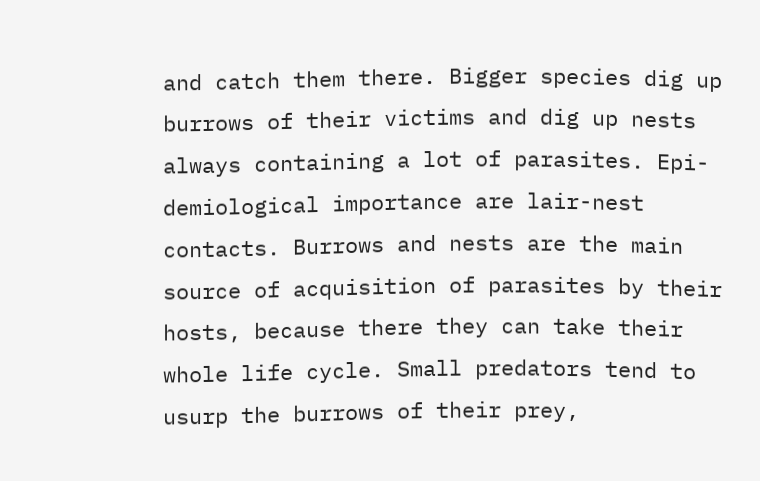and catch them there. Bigger species dig up burrows of their victims and dig up nests always containing a lot of parasites. Epi-demiological importance are lair-nest contacts. Burrows and nests are the main source of acquisition of parasites by their hosts, because there they can take their whole life cycle. Small predators tend to usurp the burrows of their prey,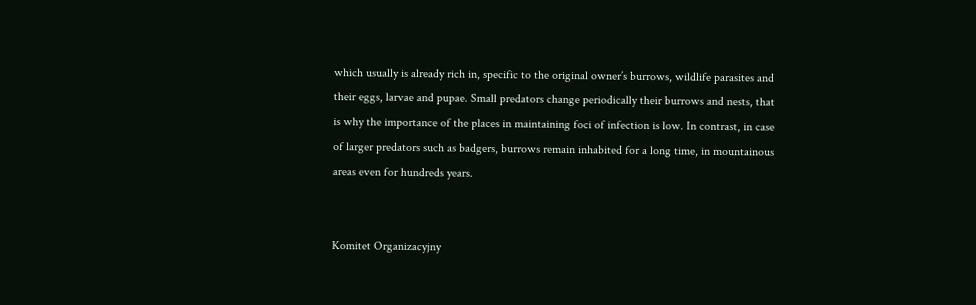which usually is already rich in, specific to the original owner’s burrows, wildlife parasites and their eggs, larvae and pupae. Small predators change periodically their burrows and nests, that is why the importance of the places in maintaining foci of infection is low. In contrast, in case of larger predators such as badgers, burrows remain inhabited for a long time, in mountainous areas even for hundreds years.


Komitet Organizacyjny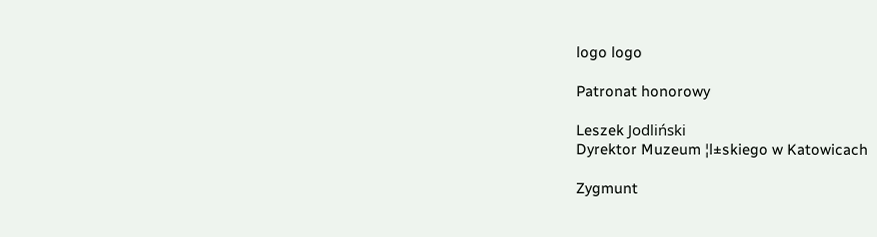logo logo

Patronat honorowy

Leszek Jodliński
Dyrektor Muzeum ¦l±skiego w Katowicach

Zygmunt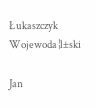Łukaszczyk
Wojewoda ¦l±ski

Jan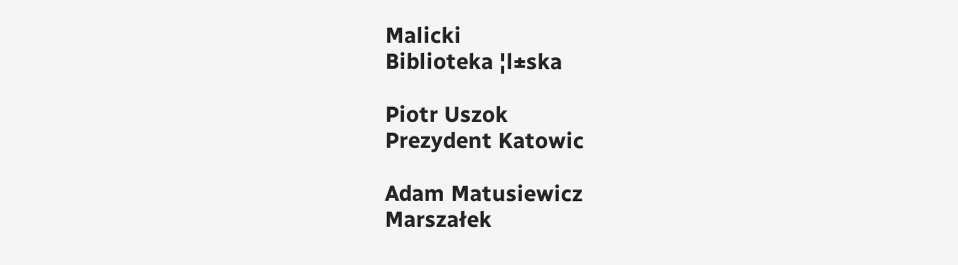Malicki
Biblioteka ¦l±ska

Piotr Uszok
Prezydent Katowic

Adam Matusiewicz
Marszałek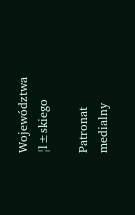Województwa ¦l±skiego

Patronat medialny